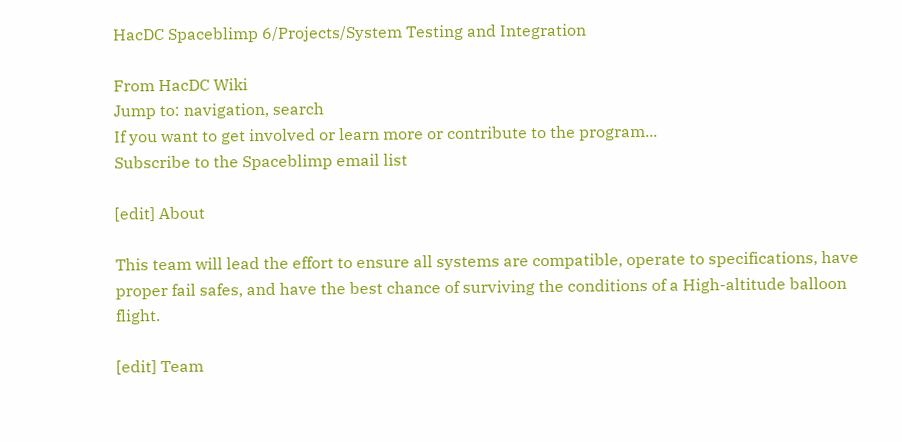HacDC Spaceblimp 6/Projects/System Testing and Integration

From HacDC Wiki
Jump to: navigation, search
If you want to get involved or learn more or contribute to the program...
Subscribe to the Spaceblimp email list

[edit] About

This team will lead the effort to ensure all systems are compatible, operate to specifications, have proper fail safes, and have the best chance of surviving the conditions of a High-altitude balloon flight.

[edit] Team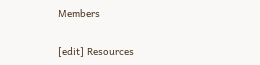Members

[edit] Resources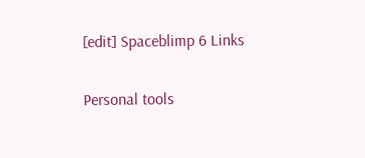[edit] Spaceblimp 6 Links

Personal tools